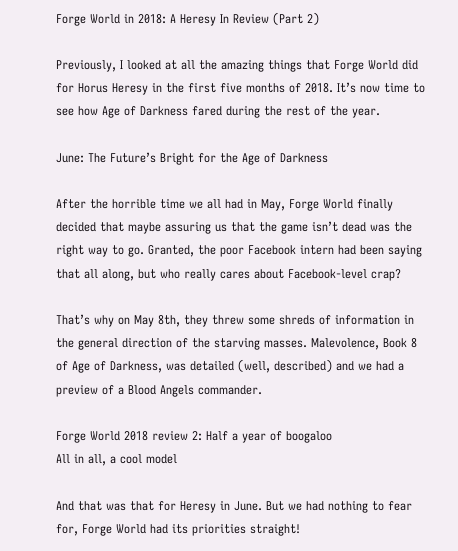Forge World in 2018: A Heresy In Review (Part 2)

Previously, I looked at all the amazing things that Forge World did for Horus Heresy in the first five months of 2018. It’s now time to see how Age of Darkness fared during the rest of the year.

June: The Future’s Bright for the Age of Darkness

After the horrible time we all had in May, Forge World finally decided that maybe assuring us that the game isn’t dead was the right way to go. Granted, the poor Facebook intern had been saying that all along, but who really cares about Facebook-level crap?

That’s why on May 8th, they threw some shreds of information in the general direction of the starving masses. Malevolence, Book 8 of Age of Darkness, was detailed (well, described) and we had a preview of a Blood Angels commander.

Forge World 2018 review 2: Half a year of boogaloo
All in all, a cool model

And that was that for Heresy in June. But we had nothing to fear for, Forge World had its priorities straight!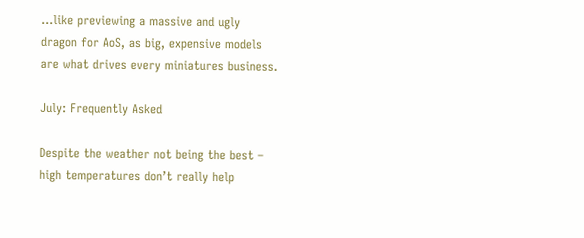…like previewing a massive and ugly dragon for AoS, as big, expensive models are what drives every miniatures business.

July: Frequently Asked

Despite the weather not being the best – high temperatures don’t really help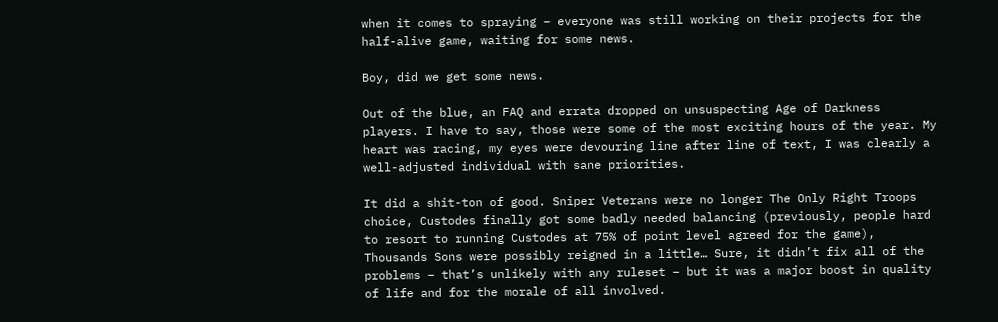when it comes to spraying – everyone was still working on their projects for the half-alive game, waiting for some news.

Boy, did we get some news.

Out of the blue, an FAQ and errata dropped on unsuspecting Age of Darkness players. I have to say, those were some of the most exciting hours of the year. My heart was racing, my eyes were devouring line after line of text, I was clearly a well-adjusted individual with sane priorities.

It did a shit-ton of good. Sniper Veterans were no longer The Only Right Troops choice, Custodes finally got some badly needed balancing (previously, people hard to resort to running Custodes at 75% of point level agreed for the game), Thousands Sons were possibly reigned in a little… Sure, it didn’t fix all of the problems – that’s unlikely with any ruleset – but it was a major boost in quality of life and for the morale of all involved.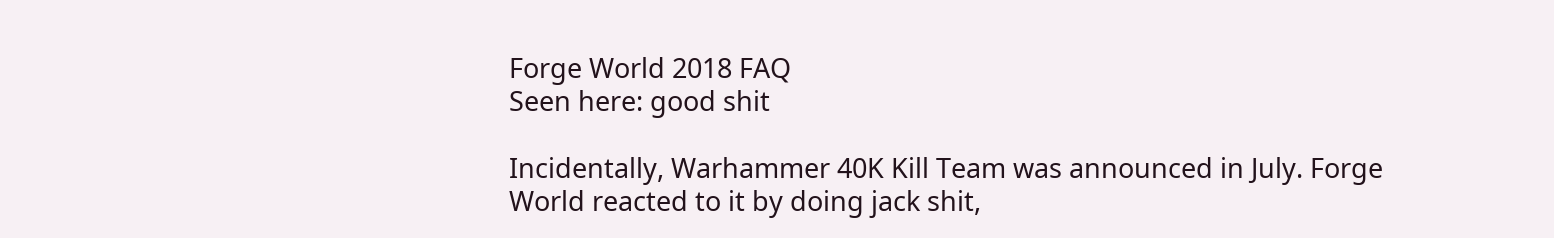Forge World 2018 FAQ
Seen here: good shit

Incidentally, Warhammer 40K Kill Team was announced in July. Forge World reacted to it by doing jack shit,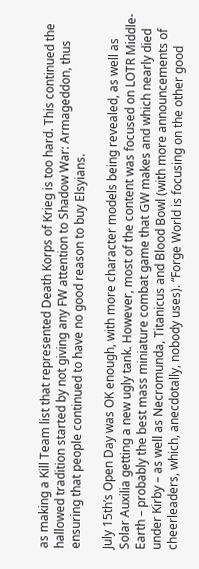as making a Kill Team list that represented Death Korps of Krieg is too hard. This continued the hallowed tradition started by not giving any FW attention to Shadow War: Armageddon, thus ensuring that people continued to have no good reason to buy Elsyians.

July 15th’s Open Day was OK enough, with more character models being revealed, as well as Solar Auxilia getting a new ugly tank. However, most of the content was focused on LOTR Middle-Earth – probably the best mass miniature combat game that GW makes and which nearly died under Kirby – as well as Necromunda, Titanicus and Blood Bowl (with more announcements of cheerleaders, which, anecdotally, nobody uses). “Forge World is focusing on the other good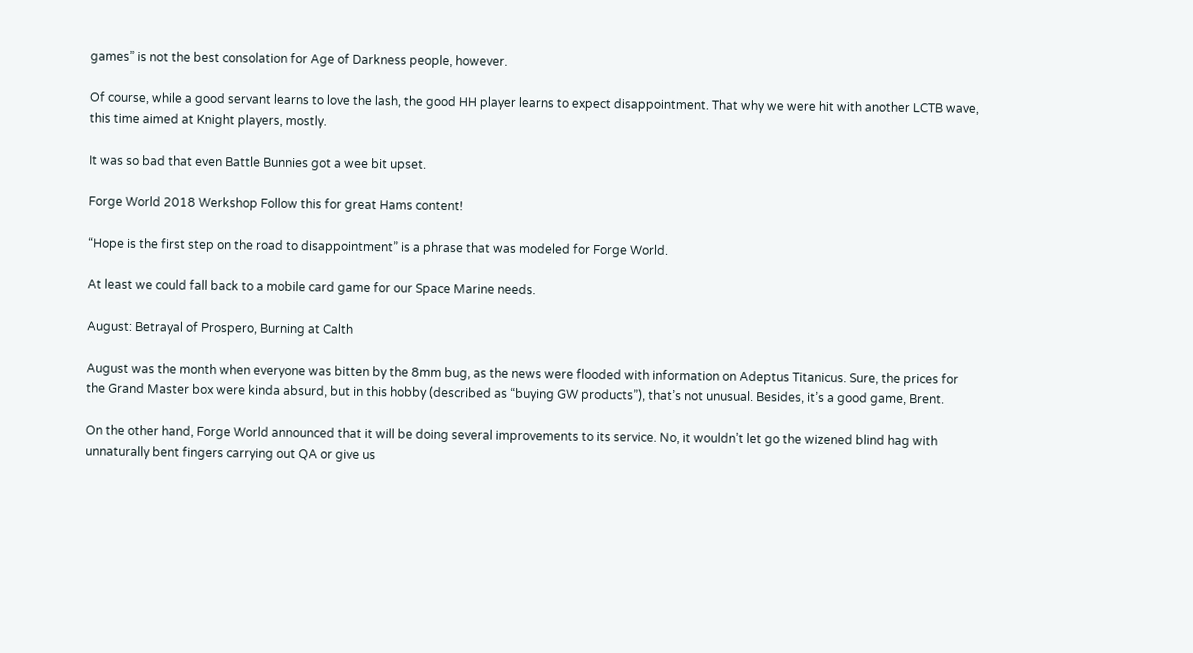games” is not the best consolation for Age of Darkness people, however.

Of course, while a good servant learns to love the lash, the good HH player learns to expect disappointment. That why we were hit with another LCTB wave, this time aimed at Knight players, mostly.

It was so bad that even Battle Bunnies got a wee bit upset.

Forge World 2018 Werkshop Follow this for great Hams content!

“Hope is the first step on the road to disappointment” is a phrase that was modeled for Forge World.

At least we could fall back to a mobile card game for our Space Marine needs.

August: Betrayal of Prospero, Burning at Calth

August was the month when everyone was bitten by the 8mm bug, as the news were flooded with information on Adeptus Titanicus. Sure, the prices for the Grand Master box were kinda absurd, but in this hobby (described as “buying GW products”), that’s not unusual. Besides, it’s a good game, Brent.

On the other hand, Forge World announced that it will be doing several improvements to its service. No, it wouldn’t let go the wizened blind hag with unnaturally bent fingers carrying out QA or give us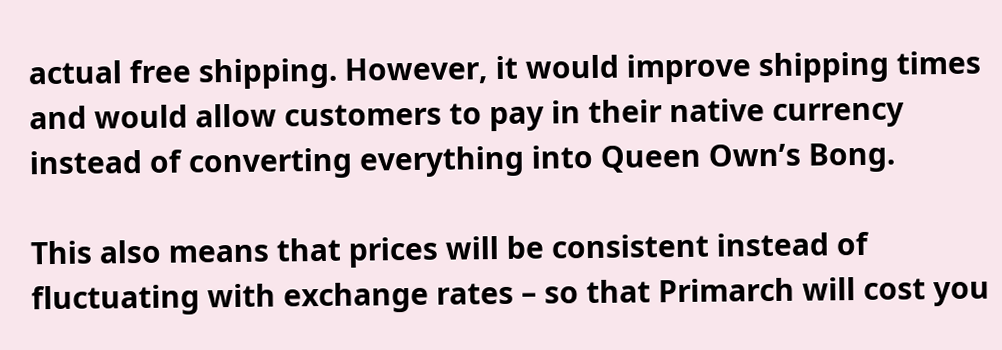actual free shipping. However, it would improve shipping times and would allow customers to pay in their native currency instead of converting everything into Queen Own’s Bong.

This also means that prices will be consistent instead of fluctuating with exchange rates – so that Primarch will cost you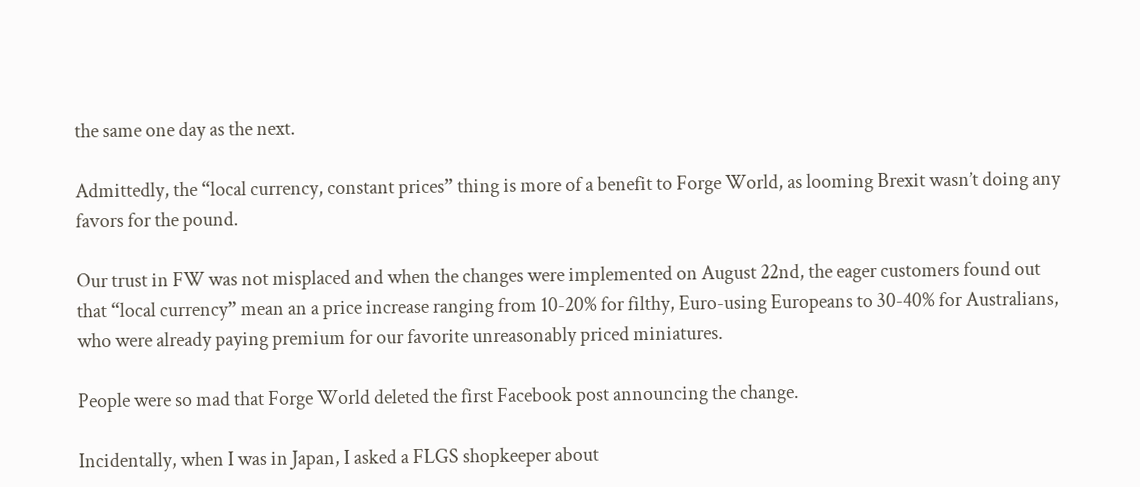the same one day as the next.

Admittedly, the “local currency, constant prices” thing is more of a benefit to Forge World, as looming Brexit wasn’t doing any favors for the pound.

Our trust in FW was not misplaced and when the changes were implemented on August 22nd, the eager customers found out that “local currency” mean an a price increase ranging from 10-20% for filthy, Euro-using Europeans to 30-40% for Australians, who were already paying premium for our favorite unreasonably priced miniatures.

People were so mad that Forge World deleted the first Facebook post announcing the change.

Incidentally, when I was in Japan, I asked a FLGS shopkeeper about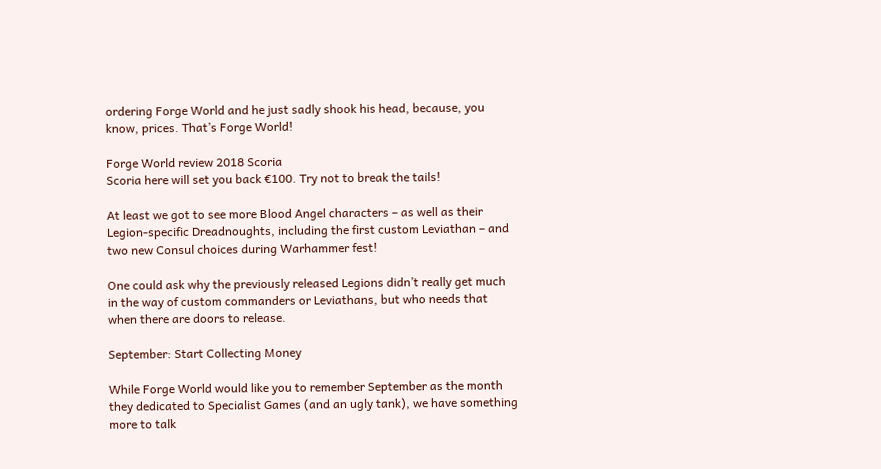ordering Forge World and he just sadly shook his head, because, you know, prices. That’s Forge World!

Forge World review 2018 Scoria
Scoria here will set you back €100. Try not to break the tails!

At least we got to see more Blood Angel characters – as well as their Legion-specific Dreadnoughts, including the first custom Leviathan – and two new Consul choices during Warhammer fest!

One could ask why the previously released Legions didn’t really get much in the way of custom commanders or Leviathans, but who needs that when there are doors to release.

September: Start Collecting Money

While Forge World would like you to remember September as the month they dedicated to Specialist Games (and an ugly tank), we have something more to talk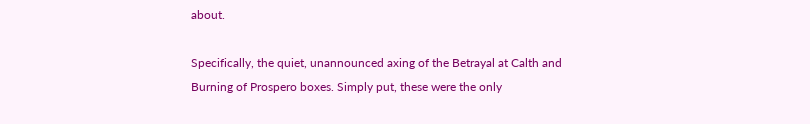about.

Specifically, the quiet, unannounced axing of the Betrayal at Calth and Burning of Prospero boxes. Simply put, these were the only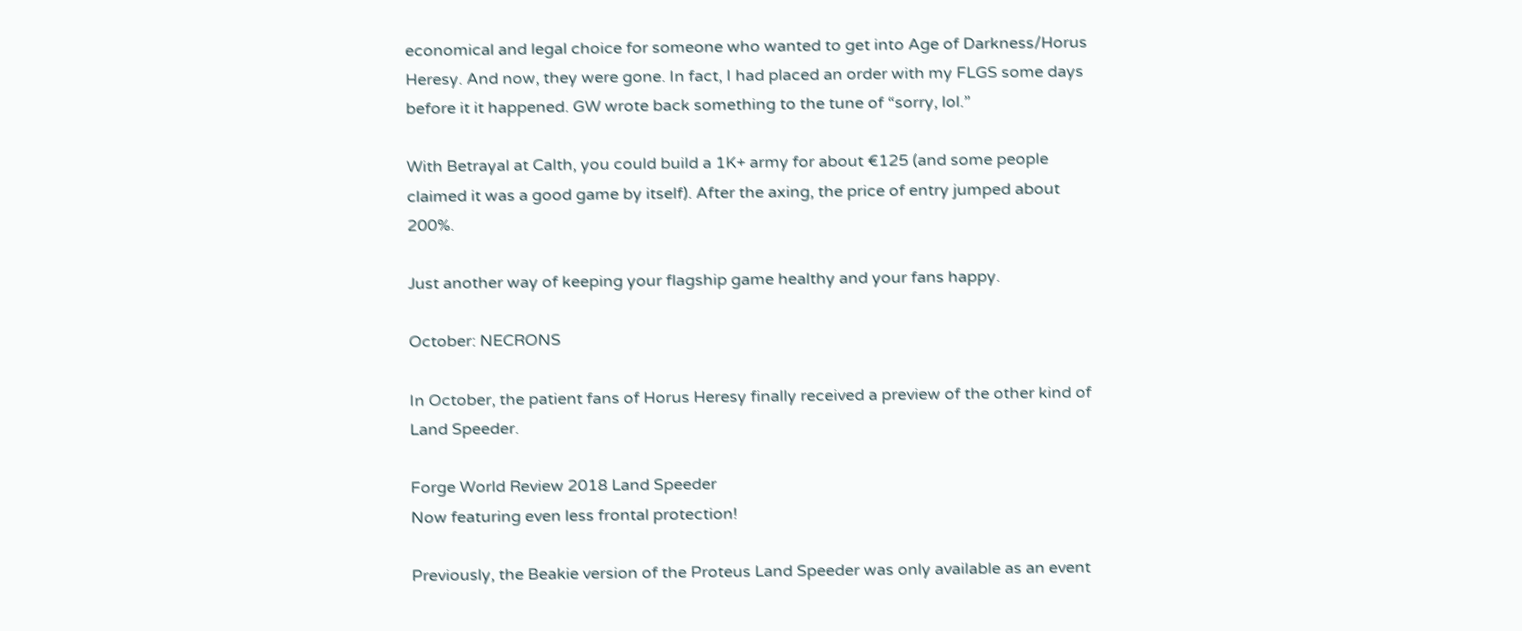economical and legal choice for someone who wanted to get into Age of Darkness/Horus Heresy. And now, they were gone. In fact, I had placed an order with my FLGS some days before it it happened. GW wrote back something to the tune of “sorry, lol.”

With Betrayal at Calth, you could build a 1K+ army for about €125 (and some people claimed it was a good game by itself). After the axing, the price of entry jumped about 200%.

Just another way of keeping your flagship game healthy and your fans happy.

October: NECRONS

In October, the patient fans of Horus Heresy finally received a preview of the other kind of Land Speeder.

Forge World Review 2018 Land Speeder
Now featuring even less frontal protection!

Previously, the Beakie version of the Proteus Land Speeder was only available as an event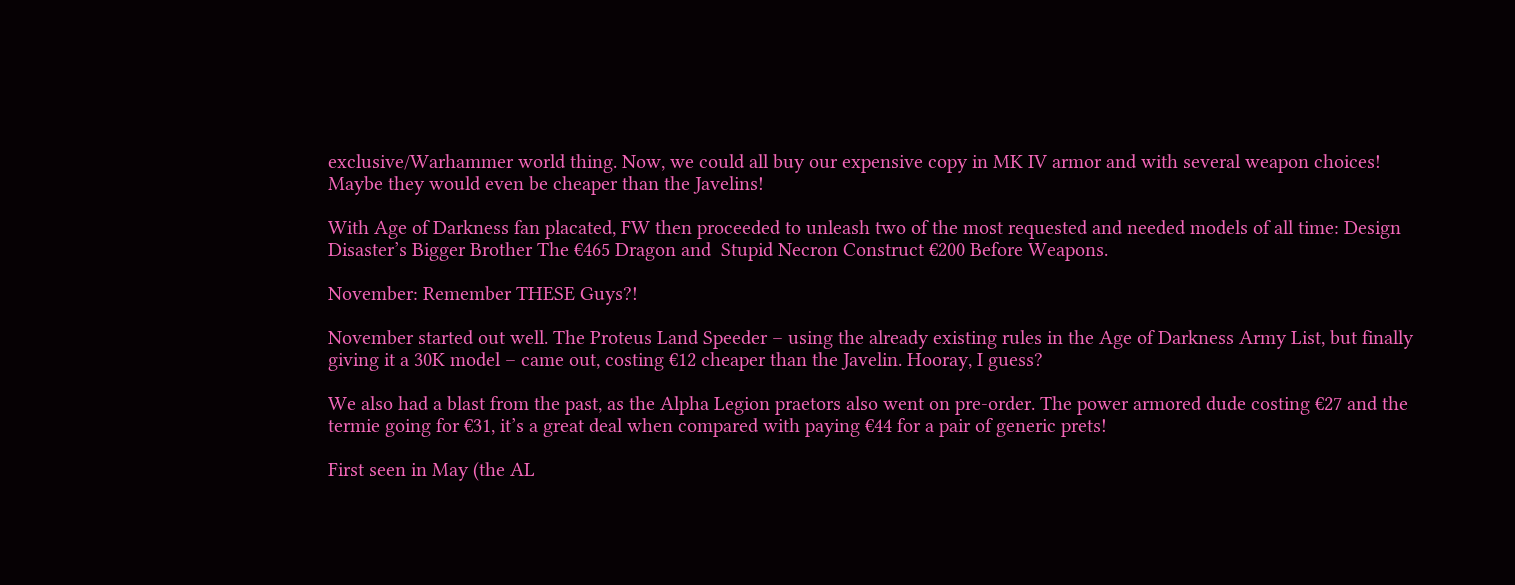exclusive/Warhammer world thing. Now, we could all buy our expensive copy in MK IV armor and with several weapon choices! Maybe they would even be cheaper than the Javelins!

With Age of Darkness fan placated, FW then proceeded to unleash two of the most requested and needed models of all time: Design Disaster’s Bigger Brother The €465 Dragon and  Stupid Necron Construct €200 Before Weapons.

November: Remember THESE Guys?!

November started out well. The Proteus Land Speeder – using the already existing rules in the Age of Darkness Army List, but finally giving it a 30K model – came out, costing €12 cheaper than the Javelin. Hooray, I guess?

We also had a blast from the past, as the Alpha Legion praetors also went on pre-order. The power armored dude costing €27 and the termie going for €31, it’s a great deal when compared with paying €44 for a pair of generic prets!

First seen in May (the AL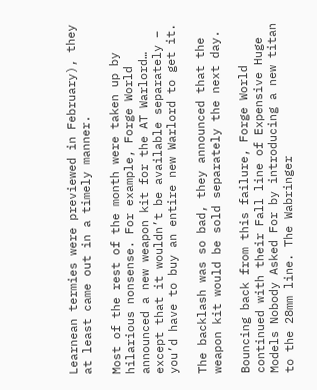Learnean termies were previewed in February), they at least came out in a timely manner.

Most of the rest of the month were taken up by hilarious nonsense. For example, Forge World announced a new weapon kit for the AT Warlord… except that it wouldn’t be available separately – you’d have to buy an entire new Warlord to get it.

The backlash was so bad, they announced that the weapon kit would be sold separately the next day.

Bouncing back from this failure, Forge World continued with their Fall line of Expensive Huge Models Nobody Asked For by introducing a new titan to the 28mm line. The Wabringer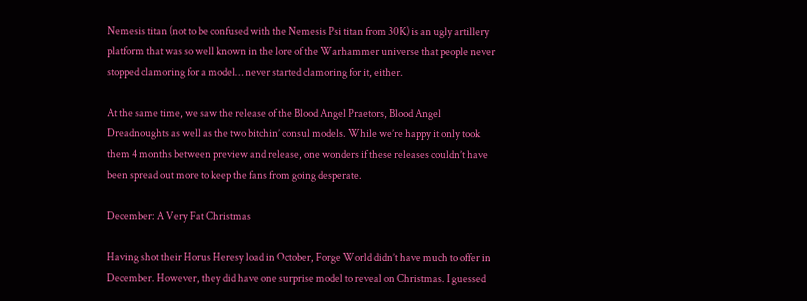Nemesis titan (not to be confused with the Nemesis Psi titan from 30K) is an ugly artillery platform that was so well known in the lore of the Warhammer universe that people never stopped clamoring for a model… never started clamoring for it, either.

At the same time, we saw the release of the Blood Angel Praetors, Blood Angel Dreadnoughts as well as the two bitchin’ consul models. While we’re happy it only took them 4 months between preview and release, one wonders if these releases couldn’t have been spread out more to keep the fans from going desperate.

December: A Very Fat Christmas

Having shot their Horus Heresy load in October, Forge World didn’t have much to offer in December. However, they did have one surprise model to reveal on Christmas. I guessed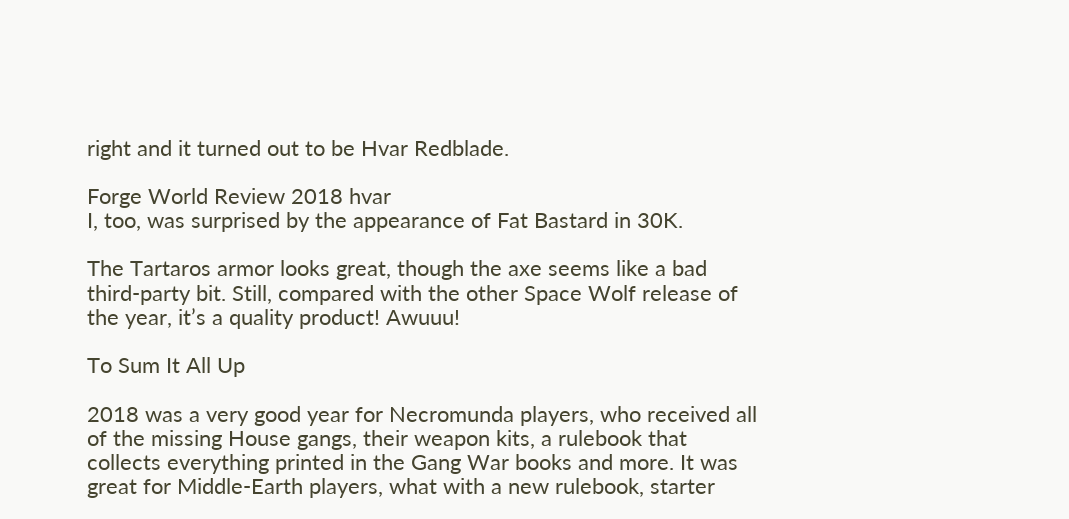right and it turned out to be Hvar Redblade.

Forge World Review 2018 hvar
I, too, was surprised by the appearance of Fat Bastard in 30K.

The Tartaros armor looks great, though the axe seems like a bad third-party bit. Still, compared with the other Space Wolf release of the year, it’s a quality product! Awuuu!

To Sum It All Up

2018 was a very good year for Necromunda players, who received all of the missing House gangs, their weapon kits, a rulebook that collects everything printed in the Gang War books and more. It was great for Middle-Earth players, what with a new rulebook, starter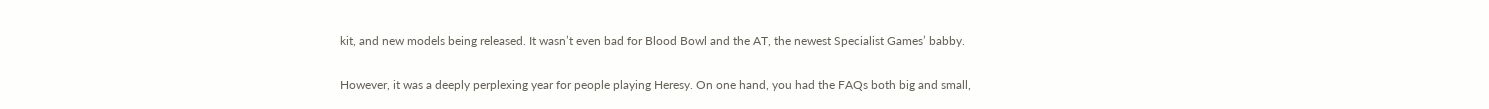kit, and new models being released. It wasn’t even bad for Blood Bowl and the AT, the newest Specialist Games’ babby.

However, it was a deeply perplexing year for people playing Heresy. On one hand, you had the FAQs both big and small,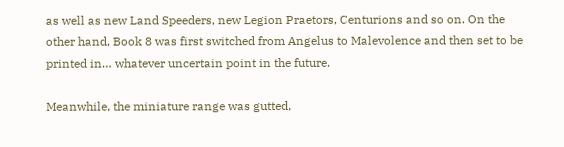as well as new Land Speeders, new Legion Praetors, Centurions and so on. On the other hand, Book 8 was first switched from Angelus to Malevolence and then set to be printed in… whatever uncertain point in the future.

Meanwhile, the miniature range was gutted,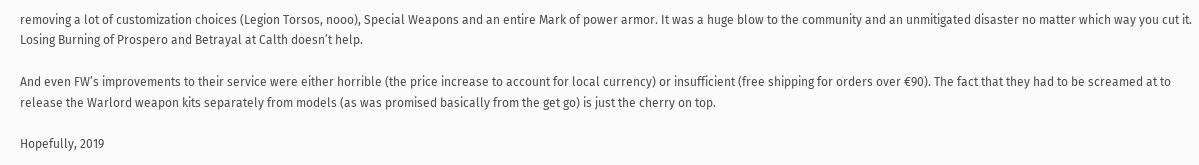removing a lot of customization choices (Legion Torsos, nooo), Special Weapons and an entire Mark of power armor. It was a huge blow to the community and an unmitigated disaster no matter which way you cut it. Losing Burning of Prospero and Betrayal at Calth doesn’t help.

And even FW’s improvements to their service were either horrible (the price increase to account for local currency) or insufficient (free shipping for orders over €90). The fact that they had to be screamed at to release the Warlord weapon kits separately from models (as was promised basically from the get go) is just the cherry on top.

Hopefully, 2019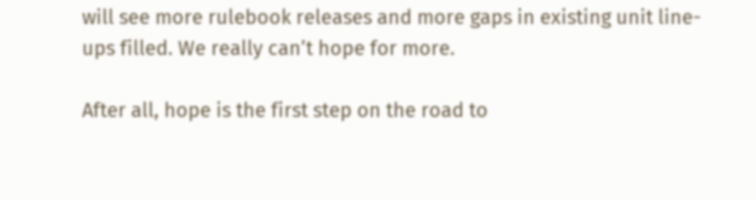will see more rulebook releases and more gaps in existing unit line-ups filled. We really can’t hope for more.

After all, hope is the first step on the road to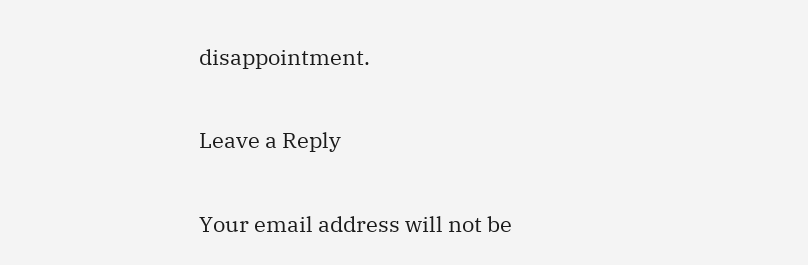disappointment.

Leave a Reply

Your email address will not be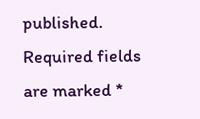published. Required fields are marked *